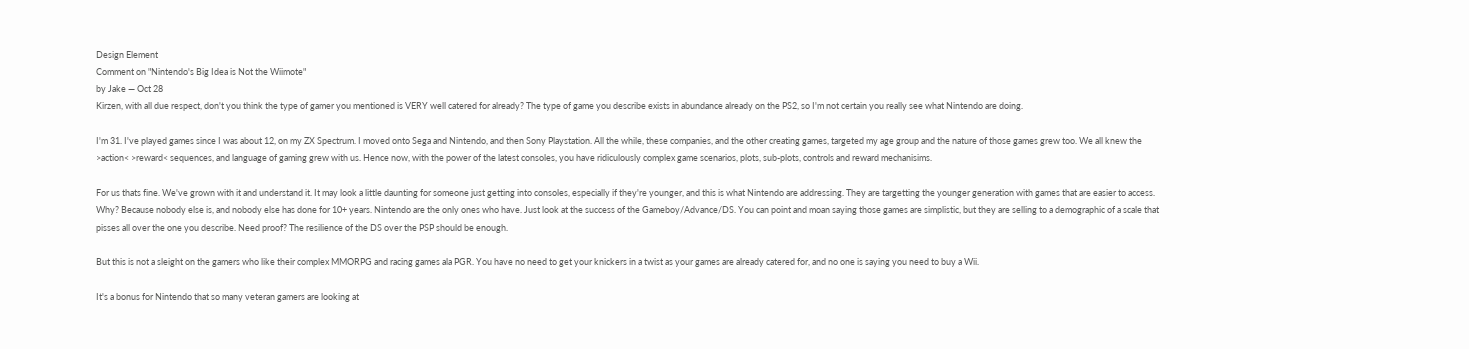Design Element
Comment on "Nintendo's Big Idea is Not the Wiimote"
by Jake — Oct 28
Kirzen, with all due respect, don't you think the type of gamer you mentioned is VERY well catered for already? The type of game you describe exists in abundance already on the PS2, so I'm not certain you really see what Nintendo are doing.

I'm 31. I've played games since I was about 12, on my ZX Spectrum. I moved onto Sega and Nintendo, and then Sony Playstation. All the while, these companies, and the other creating games, targeted my age group and the nature of those games grew too. We all knew the >action< >reward< sequences, and language of gaming grew with us. Hence now, with the power of the latest consoles, you have ridiculously complex game scenarios, plots, sub-plots, controls and reward mechanisims.

For us thats fine. We've grown with it and understand it. It may look a little daunting for someone just getting into consoles, especially if they're younger, and this is what Nintendo are addressing. They are targetting the younger generation with games that are easier to access. Why? Because nobody else is, and nobody else has done for 10+ years. Nintendo are the only ones who have. Just look at the success of the Gameboy/Advance/DS. You can point and moan saying those games are simplistic, but they are selling to a demographic of a scale that pisses all over the one you describe. Need proof? The resilience of the DS over the PSP should be enough.

But this is not a sleight on the gamers who like their complex MMORPG and racing games ala PGR. You have no need to get your knickers in a twist as your games are already catered for, and no one is saying you need to buy a Wii.

It's a bonus for Nintendo that so many veteran gamers are looking at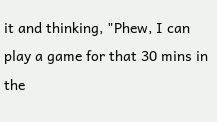it and thinking, "Phew, I can play a game for that 30 mins in the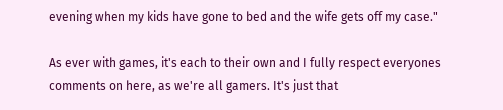evening when my kids have gone to bed and the wife gets off my case."

As ever with games, it's each to their own and I fully respect everyones comments on here, as we're all gamers. It's just that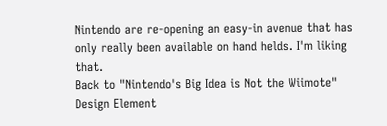Nintendo are re-opening an easy-in avenue that has only really been available on hand helds. I'm liking that.
Back to "Nintendo's Big Idea is Not the Wiimote"
Design Element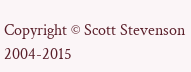Copyright © Scott Stevenson 2004-2015